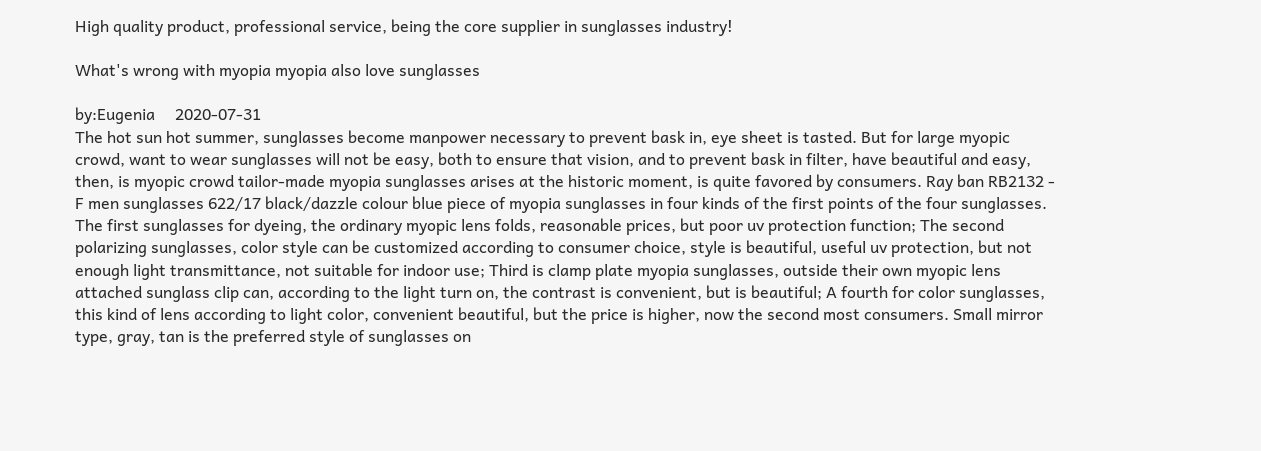High quality product, professional service, being the core supplier in sunglasses industry!

What's wrong with myopia myopia also love sunglasses

by:Eugenia     2020-07-31
The hot sun hot summer, sunglasses become manpower necessary to prevent bask in, eye sheet is tasted. But for large myopic crowd, want to wear sunglasses will not be easy, both to ensure that vision, and to prevent bask in filter, have beautiful and easy, then, is myopic crowd tailor-made myopia sunglasses arises at the historic moment, is quite favored by consumers. Ray ban RB2132 - F men sunglasses 622/17 black/dazzle colour blue piece of myopia sunglasses in four kinds of the first points of the four sunglasses. The first sunglasses for dyeing, the ordinary myopic lens folds, reasonable prices, but poor uv protection function; The second polarizing sunglasses, color style can be customized according to consumer choice, style is beautiful, useful uv protection, but not enough light transmittance, not suitable for indoor use; Third is clamp plate myopia sunglasses, outside their own myopic lens attached sunglass clip can, according to the light turn on, the contrast is convenient, but is beautiful; A fourth for color sunglasses, this kind of lens according to light color, convenient beautiful, but the price is higher, now the second most consumers. Small mirror type, gray, tan is the preferred style of sunglasses on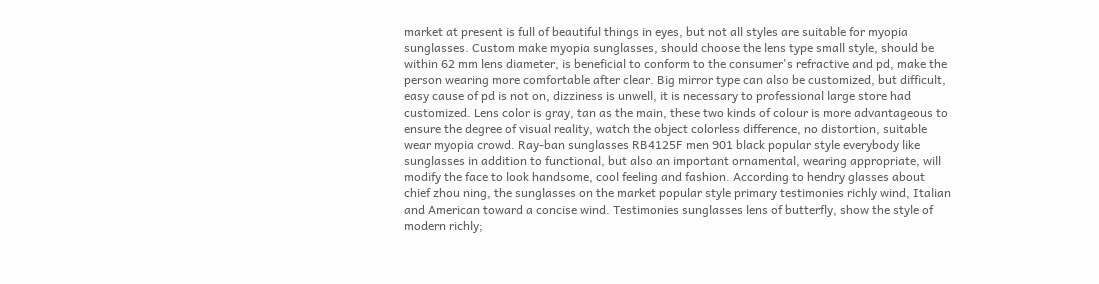market at present is full of beautiful things in eyes, but not all styles are suitable for myopia sunglasses. Custom make myopia sunglasses, should choose the lens type small style, should be within 62 mm lens diameter, is beneficial to conform to the consumer's refractive and pd, make the person wearing more comfortable after clear. Big mirror type can also be customized, but difficult, easy cause of pd is not on, dizziness is unwell, it is necessary to professional large store had customized. Lens color is gray, tan as the main, these two kinds of colour is more advantageous to ensure the degree of visual reality, watch the object colorless difference, no distortion, suitable wear myopia crowd. Ray-ban sunglasses RB4125F men 901 black popular style everybody like sunglasses in addition to functional, but also an important ornamental, wearing appropriate, will modify the face to look handsome, cool feeling and fashion. According to hendry glasses about chief zhou ning, the sunglasses on the market popular style primary testimonies richly wind, Italian and American toward a concise wind. Testimonies sunglasses lens of butterfly, show the style of modern richly;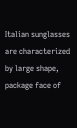Italian sunglasses are characterized by large shape, package face of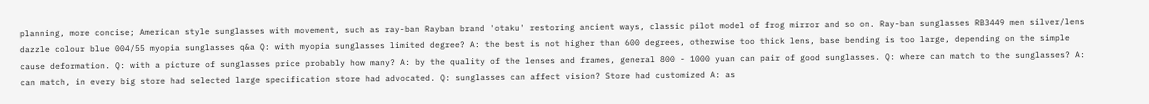planning, more concise; American style sunglasses with movement, such as ray-ban Rayban brand 'otaku' restoring ancient ways, classic pilot model of frog mirror and so on. Ray-ban sunglasses RB3449 men silver/lens dazzle colour blue 004/55 myopia sunglasses q&a Q: with myopia sunglasses limited degree? A: the best is not higher than 600 degrees, otherwise too thick lens, base bending is too large, depending on the simple cause deformation. Q: with a picture of sunglasses price probably how many? A: by the quality of the lenses and frames, general 800 - 1000 yuan can pair of good sunglasses. Q: where can match to the sunglasses? A: can match, in every big store had selected large specification store had advocated. Q: sunglasses can affect vision? Store had customized A: as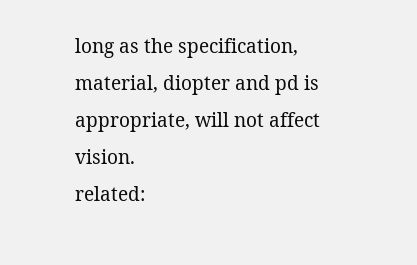long as the specification, material, diopter and pd is appropriate, will not affect vision.
related: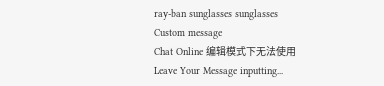ray-ban sunglasses sunglasses
Custom message
Chat Online 编辑模式下无法使用
Leave Your Message inputting...